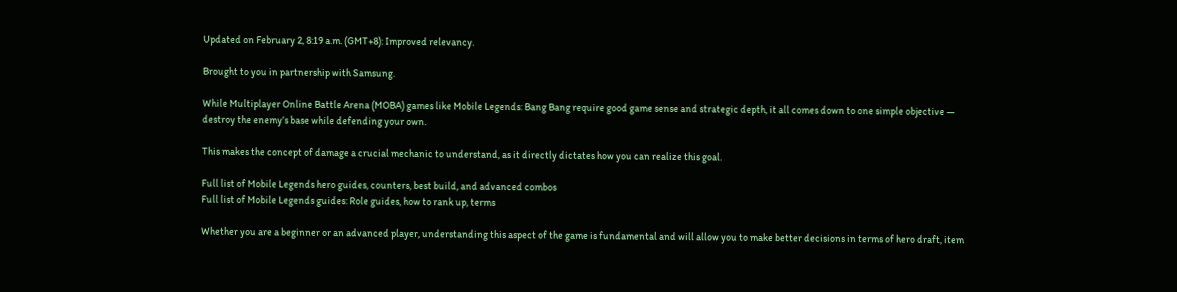Updated on February 2, 8:19 a.m. (GMT+8): Improved relevancy.

Brought to you in partnership with Samsung.

While Multiplayer Online Battle Arena (MOBA) games like Mobile Legends: Bang Bang require good game sense and strategic depth, it all comes down to one simple objective — destroy the enemy’s base while defending your own.

This makes the concept of damage a crucial mechanic to understand, as it directly dictates how you can realize this goal.

Full list of Mobile Legends hero guides, counters, best build, and advanced combos
Full list of Mobile Legends guides: Role guides, how to rank up, terms

Whether you are a beginner or an advanced player, understanding this aspect of the game is fundamental and will allow you to make better decisions in terms of hero draft, item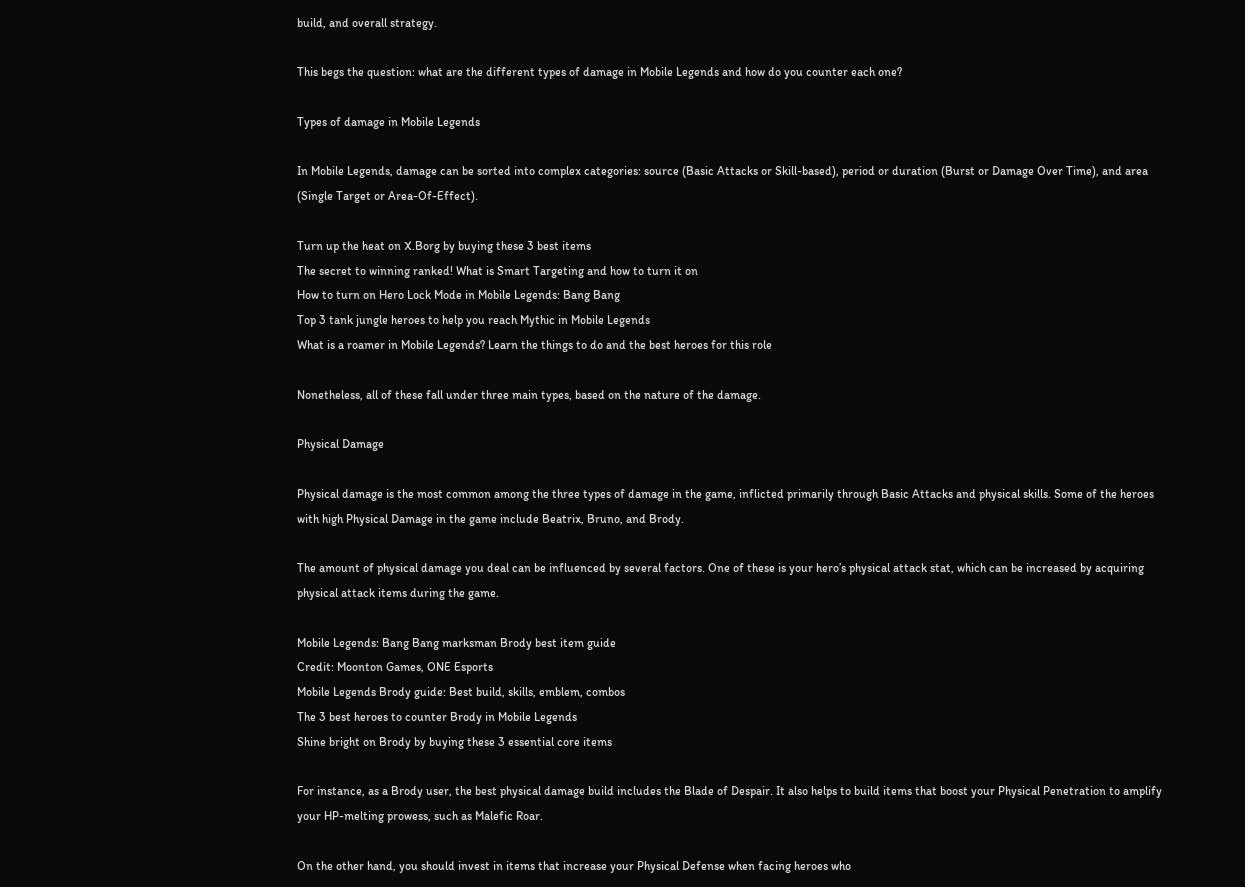build, and overall strategy.

This begs the question: what are the different types of damage in Mobile Legends and how do you counter each one?

Types of damage in Mobile Legends

In Mobile Legends, damage can be sorted into complex categories: source (Basic Attacks or Skill-based), period or duration (Burst or Damage Over Time), and area (Single Target or Area-Of-Effect).

Turn up the heat on X.Borg by buying these 3 best items
The secret to winning ranked! What is Smart Targeting and how to turn it on
How to turn on Hero Lock Mode in Mobile Legends: Bang Bang
Top 3 tank jungle heroes to help you reach Mythic in Mobile Legends
What is a roamer in Mobile Legends? Learn the things to do and the best heroes for this role

Nonetheless, all of these fall under three main types, based on the nature of the damage.

Physical Damage

Physical damage is the most common among the three types of damage in the game, inflicted primarily through Basic Attacks and physical skills. Some of the heroes with high Physical Damage in the game include Beatrix, Bruno, and Brody.

The amount of physical damage you deal can be influenced by several factors. One of these is your hero’s physical attack stat, which can be increased by acquiring physical attack items during the game.

Mobile Legends: Bang Bang marksman Brody best item guide
Credit: Moonton Games, ONE Esports
Mobile Legends Brody guide: Best build, skills, emblem, combos
The 3 best heroes to counter Brody in Mobile Legends
Shine bright on Brody by buying these 3 essential core items

For instance, as a Brody user, the best physical damage build includes the Blade of Despair. It also helps to build items that boost your Physical Penetration to amplify your HP-melting prowess, such as Malefic Roar.

On the other hand, you should invest in items that increase your Physical Defense when facing heroes who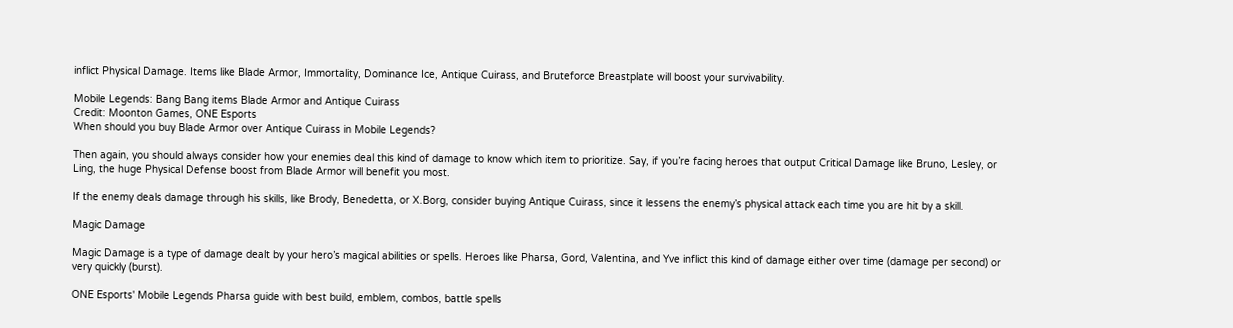inflict Physical Damage. Items like Blade Armor, Immortality, Dominance Ice, Antique Cuirass, and Bruteforce Breastplate will boost your survivability.

Mobile Legends: Bang Bang items Blade Armor and Antique Cuirass
Credit: Moonton Games, ONE Esports
When should you buy Blade Armor over Antique Cuirass in Mobile Legends?

Then again, you should always consider how your enemies deal this kind of damage to know which item to prioritize. Say, if you’re facing heroes that output Critical Damage like Bruno, Lesley, or Ling, the huge Physical Defense boost from Blade Armor will benefit you most.

If the enemy deals damage through his skills, like Brody, Benedetta, or X.Borg, consider buying Antique Cuirass, since it lessens the enemy’s physical attack each time you are hit by a skill.

Magic Damage

Magic Damage is a type of damage dealt by your hero’s magical abilities or spells. Heroes like Pharsa, Gord, Valentina, and Yve inflict this kind of damage either over time (damage per second) or very quickly (burst).

ONE Esports' Mobile Legends Pharsa guide with best build, emblem, combos, battle spells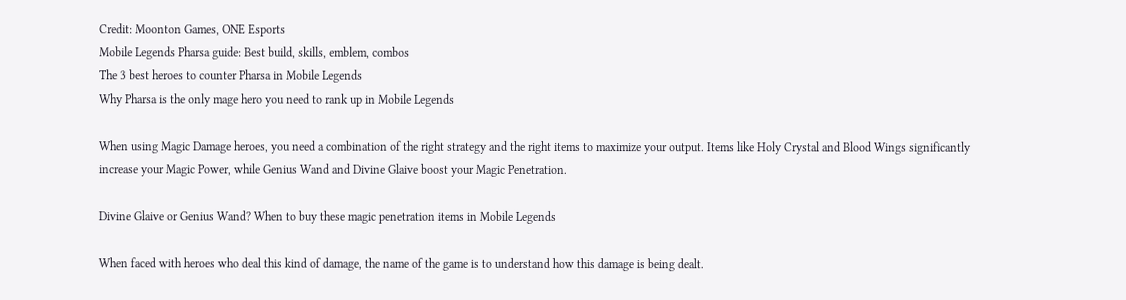Credit: Moonton Games, ONE Esports
Mobile Legends Pharsa guide: Best build, skills, emblem, combos
The 3 best heroes to counter Pharsa in Mobile Legends
Why Pharsa is the only mage hero you need to rank up in Mobile Legends

When using Magic Damage heroes, you need a combination of the right strategy and the right items to maximize your output. Items like Holy Crystal and Blood Wings significantly increase your Magic Power, while Genius Wand and Divine Glaive boost your Magic Penetration.

Divine Glaive or Genius Wand? When to buy these magic penetration items in Mobile Legends

When faced with heroes who deal this kind of damage, the name of the game is to understand how this damage is being dealt.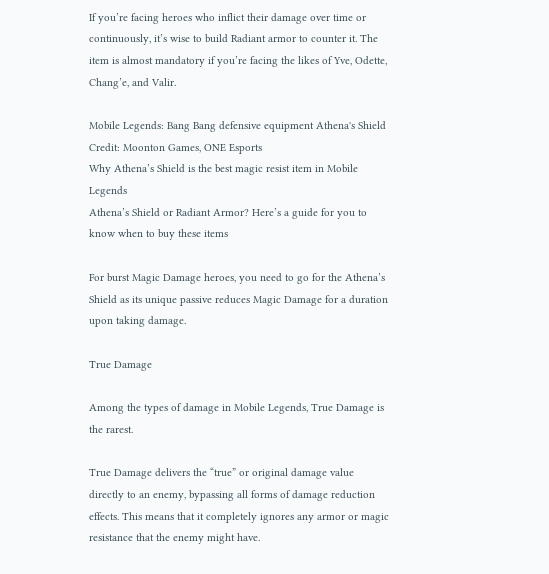If you’re facing heroes who inflict their damage over time or continuously, it’s wise to build Radiant armor to counter it. The item is almost mandatory if you’re facing the likes of Yve, Odette, Chang’e, and Valir.

Mobile Legends: Bang Bang defensive equipment Athena's Shield
Credit: Moonton Games, ONE Esports
Why Athena’s Shield is the best magic resist item in Mobile Legends
Athena’s Shield or Radiant Armor? Here’s a guide for you to know when to buy these items

For burst Magic Damage heroes, you need to go for the Athena’s Shield as its unique passive reduces Magic Damage for a duration upon taking damage.

True Damage

Among the types of damage in Mobile Legends, True Damage is the rarest.

True Damage delivers the “true” or original damage value directly to an enemy, bypassing all forms of damage reduction effects. This means that it completely ignores any armor or magic resistance that the enemy might have.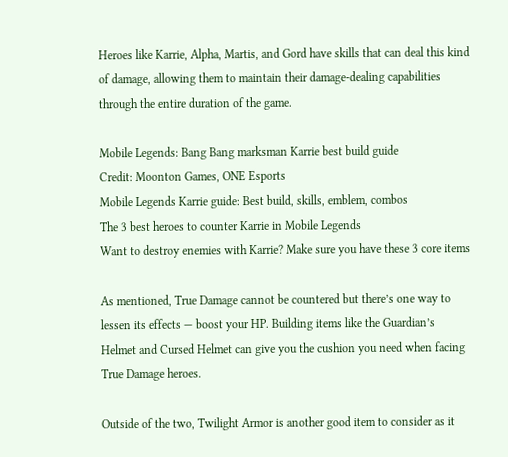Heroes like Karrie, Alpha, Martis, and Gord have skills that can deal this kind of damage, allowing them to maintain their damage-dealing capabilities through the entire duration of the game.

Mobile Legends: Bang Bang marksman Karrie best build guide
Credit: Moonton Games, ONE Esports
Mobile Legends Karrie guide: Best build, skills, emblem, combos
The 3 best heroes to counter Karrie in Mobile Legends
Want to destroy enemies with Karrie? Make sure you have these 3 core items

As mentioned, True Damage cannot be countered but there’s one way to lessen its effects — boost your HP. Building items like the Guardian’s Helmet and Cursed Helmet can give you the cushion you need when facing True Damage heroes.

Outside of the two, Twilight Armor is another good item to consider as it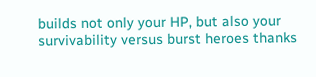builds not only your HP, but also your survivability versus burst heroes thanks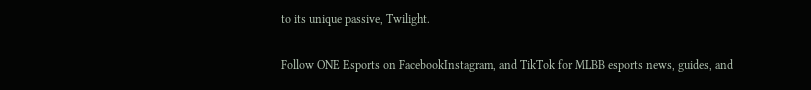to its unique passive, Twilight.

Follow ONE Esports on FacebookInstagram, and TikTok for MLBB esports news, guides, and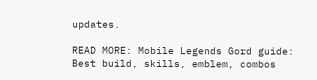updates.

READ MORE: Mobile Legends Gord guide: Best build, skills, emblem, combos